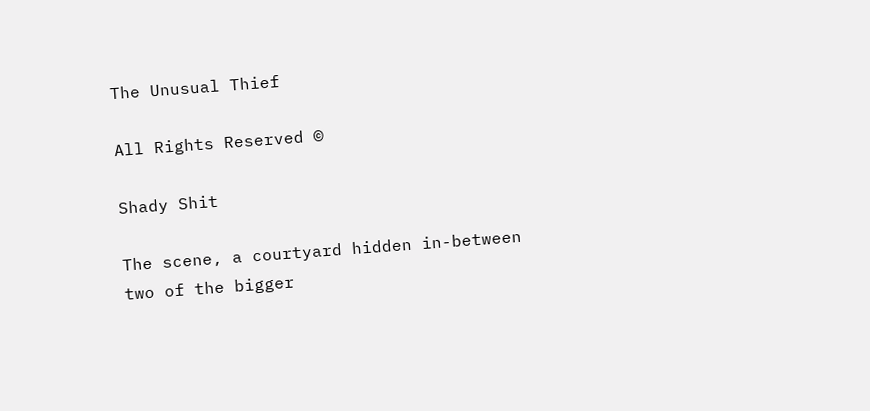The Unusual Thief

All Rights Reserved ©

Shady Shit

The scene, a courtyard hidden in-between two of the bigger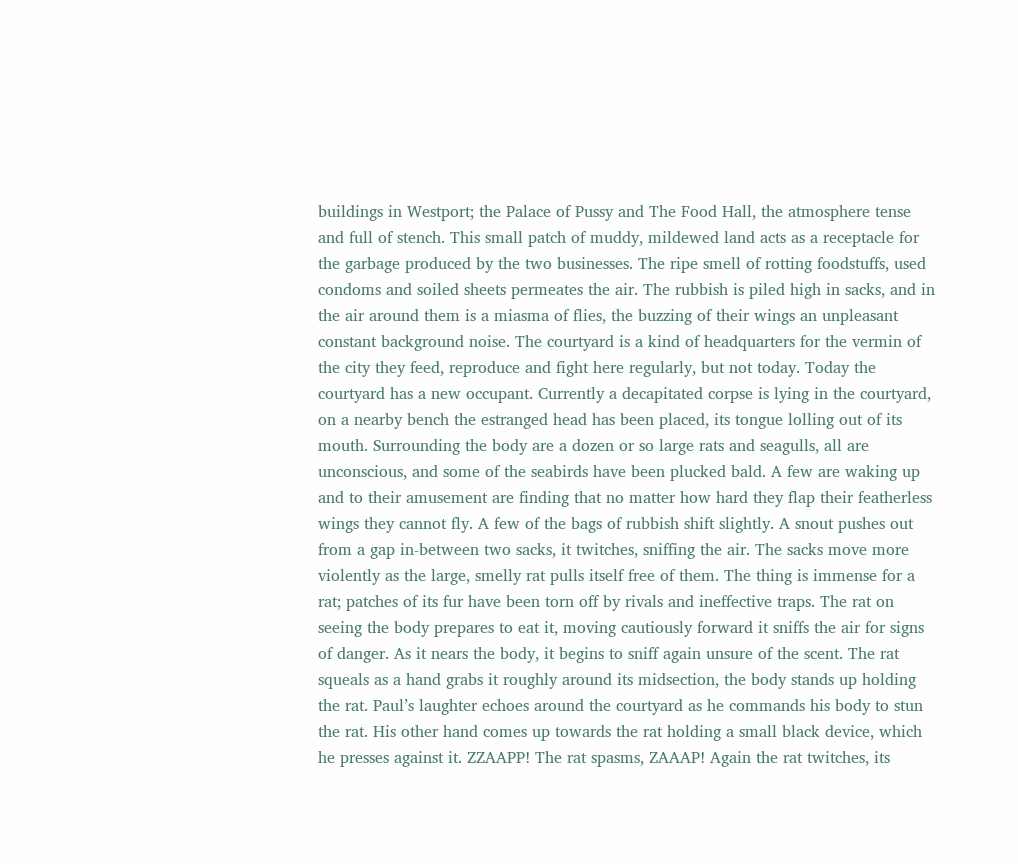buildings in Westport; the Palace of Pussy and The Food Hall, the atmosphere tense and full of stench. This small patch of muddy, mildewed land acts as a receptacle for the garbage produced by the two businesses. The ripe smell of rotting foodstuffs, used condoms and soiled sheets permeates the air. The rubbish is piled high in sacks, and in the air around them is a miasma of flies, the buzzing of their wings an unpleasant constant background noise. The courtyard is a kind of headquarters for the vermin of the city they feed, reproduce and fight here regularly, but not today. Today the courtyard has a new occupant. Currently a decapitated corpse is lying in the courtyard, on a nearby bench the estranged head has been placed, its tongue lolling out of its mouth. Surrounding the body are a dozen or so large rats and seagulls, all are unconscious, and some of the seabirds have been plucked bald. A few are waking up and to their amusement are finding that no matter how hard they flap their featherless wings they cannot fly. A few of the bags of rubbish shift slightly. A snout pushes out from a gap in-between two sacks, it twitches, sniffing the air. The sacks move more violently as the large, smelly rat pulls itself free of them. The thing is immense for a rat; patches of its fur have been torn off by rivals and ineffective traps. The rat on seeing the body prepares to eat it, moving cautiously forward it sniffs the air for signs of danger. As it nears the body, it begins to sniff again unsure of the scent. The rat squeals as a hand grabs it roughly around its midsection, the body stands up holding the rat. Paul’s laughter echoes around the courtyard as he commands his body to stun the rat. His other hand comes up towards the rat holding a small black device, which he presses against it. ZZAAPP! The rat spasms, ZAAAP! Again the rat twitches, its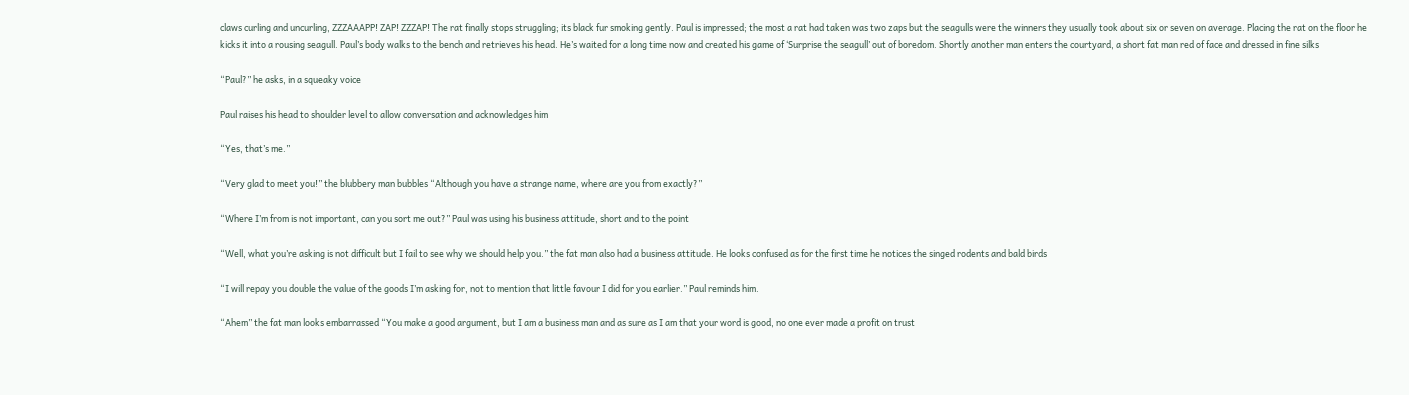claws curling and uncurling, ZZZAAAPP! ZAP! ZZZAP! The rat finally stops struggling; its black fur smoking gently. Paul is impressed; the most a rat had taken was two zaps but the seagulls were the winners they usually took about six or seven on average. Placing the rat on the floor he kicks it into a rousing seagull. Paul’s body walks to the bench and retrieves his head. He’s waited for a long time now and created his game of ‘Surprise the seagull’ out of boredom. Shortly another man enters the courtyard, a short fat man red of face and dressed in fine silks

“Paul?” he asks, in a squeaky voice

Paul raises his head to shoulder level to allow conversation and acknowledges him

“Yes, that’s me.”

“Very glad to meet you!” the blubbery man bubbles “Although you have a strange name, where are you from exactly?”

“Where I’m from is not important, can you sort me out?” Paul was using his business attitude, short and to the point

“Well, what you’re asking is not difficult but I fail to see why we should help you.” the fat man also had a business attitude. He looks confused as for the first time he notices the singed rodents and bald birds

“I will repay you double the value of the goods I’m asking for, not to mention that little favour I did for you earlier.” Paul reminds him.

“Ahem” the fat man looks embarrassed “You make a good argument, but I am a business man and as sure as I am that your word is good, no one ever made a profit on trust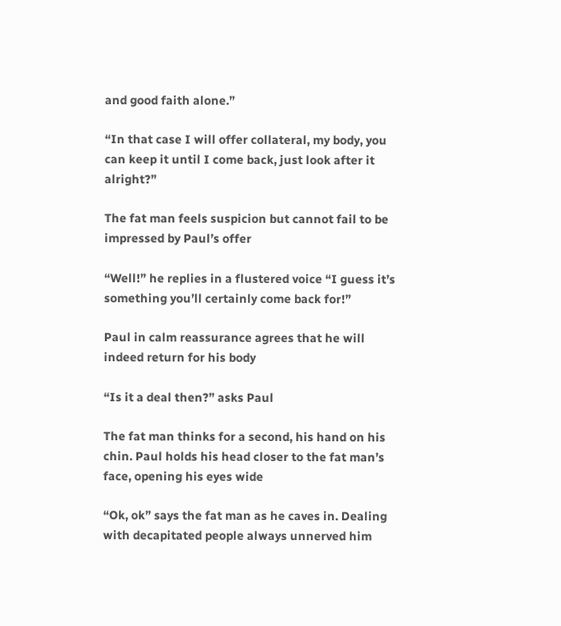and good faith alone.”

“In that case I will offer collateral, my body, you can keep it until I come back, just look after it alright?”

The fat man feels suspicion but cannot fail to be impressed by Paul’s offer

“Well!” he replies in a flustered voice “I guess it’s something you’ll certainly come back for!”

Paul in calm reassurance agrees that he will indeed return for his body

“Is it a deal then?” asks Paul

The fat man thinks for a second, his hand on his chin. Paul holds his head closer to the fat man’s face, opening his eyes wide

“Ok, ok” says the fat man as he caves in. Dealing with decapitated people always unnerved him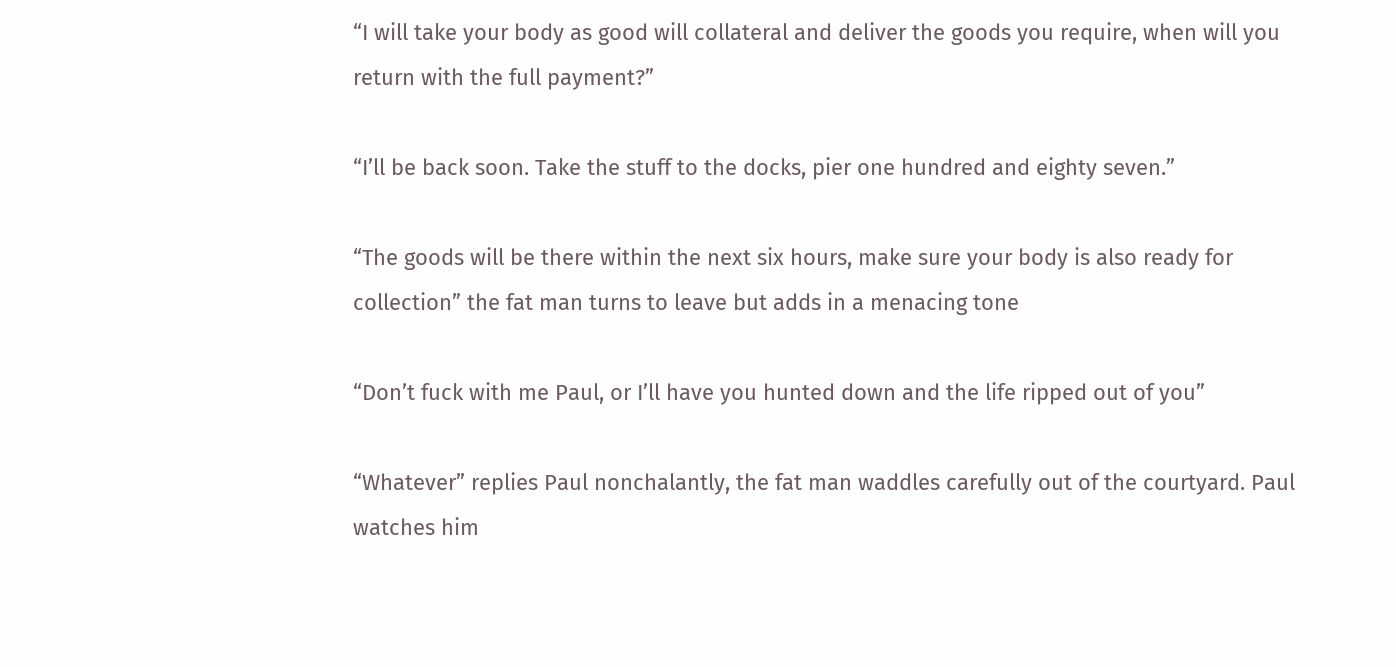“I will take your body as good will collateral and deliver the goods you require, when will you return with the full payment?”

“I’ll be back soon. Take the stuff to the docks, pier one hundred and eighty seven.”

“The goods will be there within the next six hours, make sure your body is also ready for collection” the fat man turns to leave but adds in a menacing tone

“Don’t fuck with me Paul, or I’ll have you hunted down and the life ripped out of you”

“Whatever” replies Paul nonchalantly, the fat man waddles carefully out of the courtyard. Paul watches him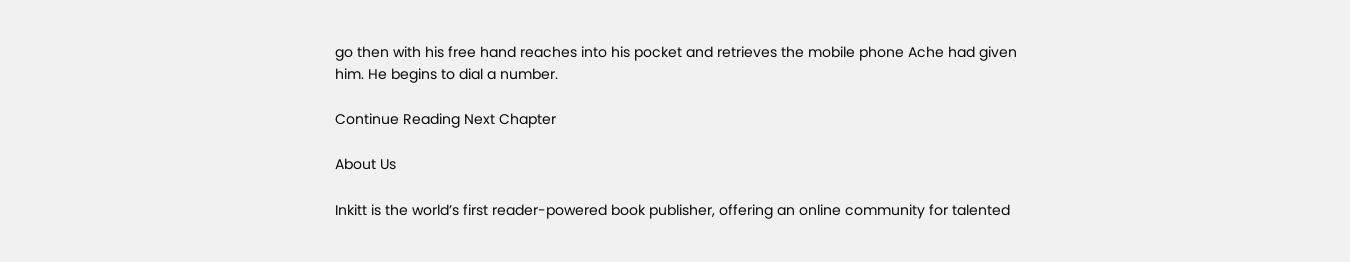go then with his free hand reaches into his pocket and retrieves the mobile phone Ache had given him. He begins to dial a number.

Continue Reading Next Chapter

About Us

Inkitt is the world’s first reader-powered book publisher, offering an online community for talented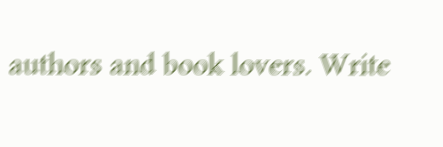authors and book lovers. Write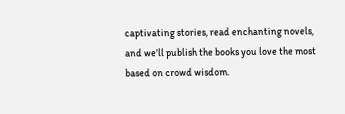captivating stories, read enchanting novels, and we’ll publish the books you love the most based on crowd wisdom.